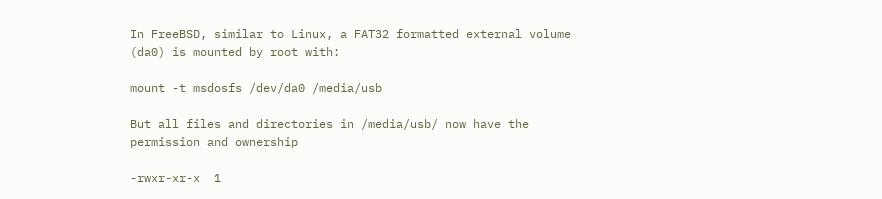In FreeBSD, similar to Linux, a FAT32 formatted external volume (da0) is mounted by root with:

mount -t msdosfs /dev/da0 /media/usb

But all files and directories in /media/usb/ now have the permission and ownership

-rwxr-xr-x  1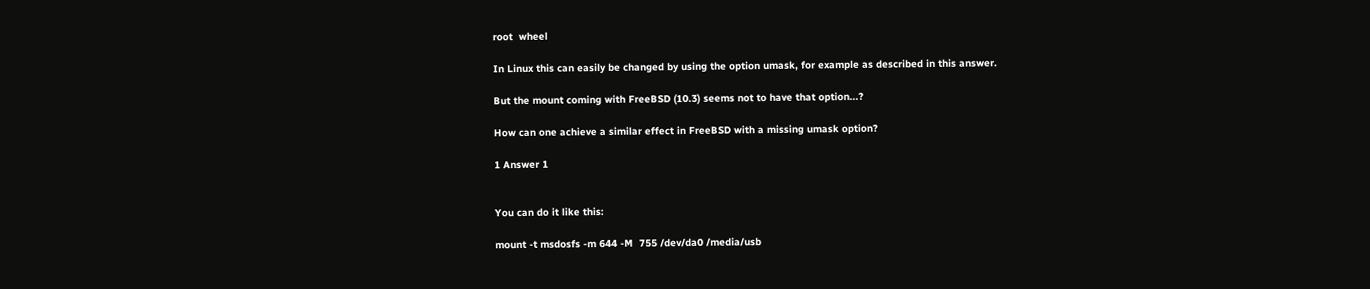root  wheel

In Linux this can easily be changed by using the option umask, for example as described in this answer.

But the mount coming with FreeBSD (10.3) seems not to have that option...?

How can one achieve a similar effect in FreeBSD with a missing umask option?

1 Answer 1


You can do it like this:

mount -t msdosfs -m 644 -M  755 /dev/da0 /media/usb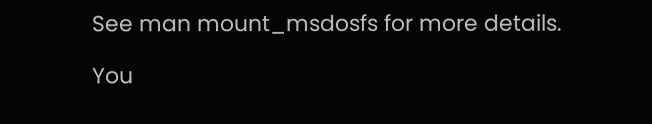See man mount_msdosfs for more details.

You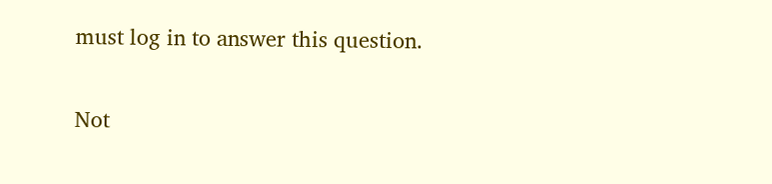must log in to answer this question.

Not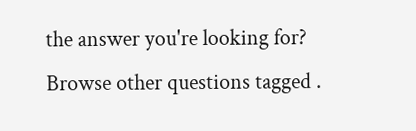the answer you're looking for? Browse other questions tagged .